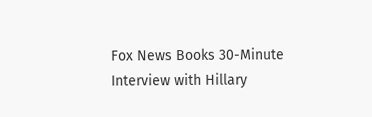Fox News Books 30-Minute Interview with Hillary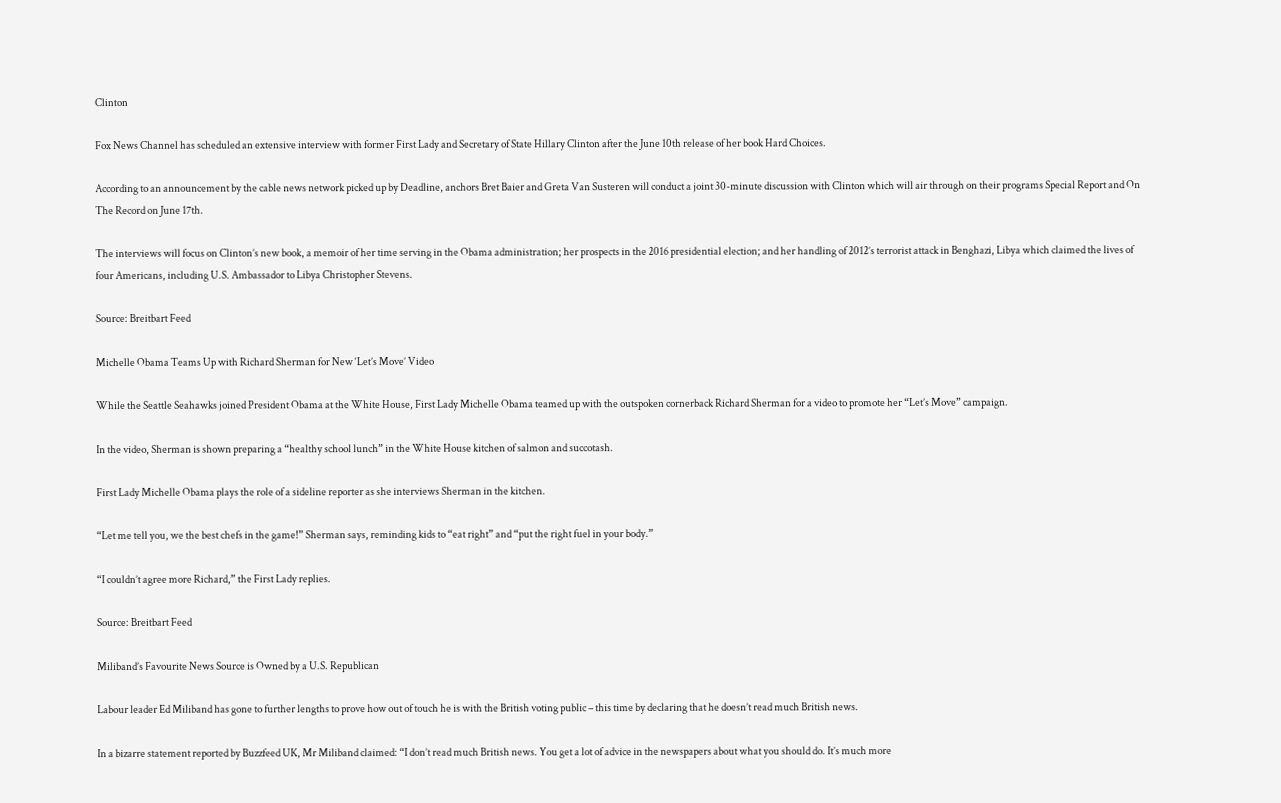Clinton

Fox News Channel has scheduled an extensive interview with former First Lady and Secretary of State Hillary Clinton after the June 10th release of her book Hard Choices.

According to an announcement by the cable news network picked up by Deadline, anchors Bret Baier and Greta Van Susteren will conduct a joint 30-minute discussion with Clinton which will air through on their programs Special Report and On The Record on June 17th.

The interviews will focus on Clinton’s new book, a memoir of her time serving in the Obama administration; her prospects in the 2016 presidential election; and her handling of 2012’s terrorist attack in Benghazi, Libya which claimed the lives of four Americans, including U.S. Ambassador to Libya Christopher Stevens.

Source: Breitbart Feed

Michelle Obama Teams Up with Richard Sherman for New ‘Let’s Move’ Video

While the Seattle Seahawks joined President Obama at the White House, First Lady Michelle Obama teamed up with the outspoken cornerback Richard Sherman for a video to promote her “Let’s Move” campaign.

In the video, Sherman is shown preparing a “healthy school lunch” in the White House kitchen of salmon and succotash.

First Lady Michelle Obama plays the role of a sideline reporter as she interviews Sherman in the kitchen.

“Let me tell you, we the best chefs in the game!” Sherman says, reminding kids to “eat right” and “put the right fuel in your body.”

“I couldn’t agree more Richard,” the First Lady replies.

Source: Breitbart Feed

Miliband’s Favourite News Source is Owned by a U.S. Republican

Labour leader Ed Miliband has gone to further lengths to prove how out of touch he is with the British voting public – this time by declaring that he doesn’t read much British news.

In a bizarre statement reported by Buzzfeed UK, Mr Miliband claimed: “I don’t read much British news. You get a lot of advice in the newspapers about what you should do. It’s much more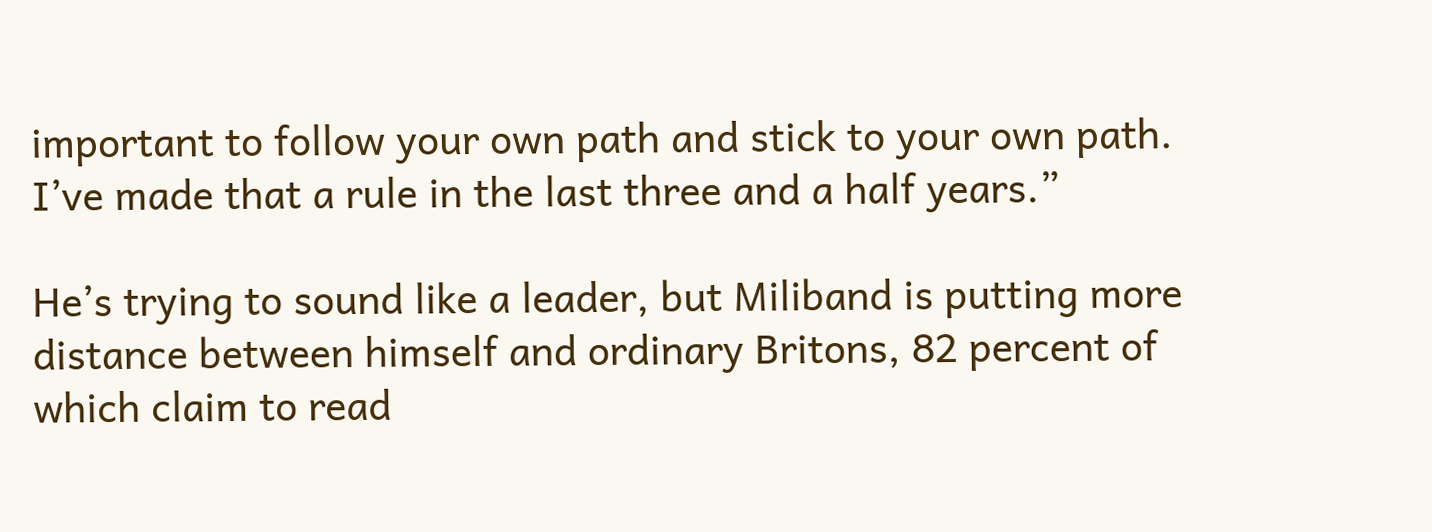important to follow your own path and stick to your own path. I’ve made that a rule in the last three and a half years.”

He’s trying to sound like a leader, but Miliband is putting more distance between himself and ordinary Britons, 82 percent of which claim to read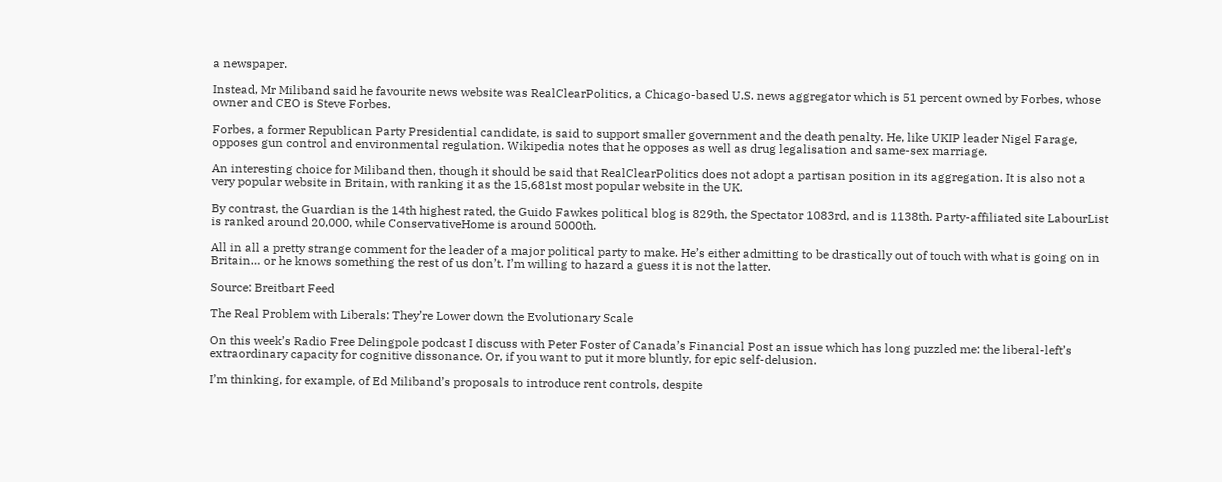a newspaper.

Instead, Mr Miliband said he favourite news website was RealClearPolitics, a Chicago-based U.S. news aggregator which is 51 percent owned by Forbes, whose owner and CEO is Steve Forbes.

Forbes, a former Republican Party Presidential candidate, is said to support smaller government and the death penalty. He, like UKIP leader Nigel Farage, opposes gun control and environmental regulation. Wikipedia notes that he opposes as well as drug legalisation and same-sex marriage.

An interesting choice for Miliband then, though it should be said that RealClearPolitics does not adopt a partisan position in its aggregation. It is also not a very popular website in Britain, with ranking it as the 15,681st most popular website in the UK.

By contrast, the Guardian is the 14th highest rated, the Guido Fawkes political blog is 829th, the Spectator 1083rd, and is 1138th. Party-affiliated site LabourList is ranked around 20,000, while ConservativeHome is around 5000th.

All in all a pretty strange comment for the leader of a major political party to make. He’s either admitting to be drastically out of touch with what is going on in Britain… or he knows something the rest of us don’t. I’m willing to hazard a guess it is not the latter.

Source: Breitbart Feed

The Real Problem with Liberals: They’re Lower down the Evolutionary Scale

On this week’s Radio Free Delingpole podcast I discuss with Peter Foster of Canada’s Financial Post an issue which has long puzzled me: the liberal-left’s extraordinary capacity for cognitive dissonance. Or, if you want to put it more bluntly, for epic self-delusion.

I’m thinking, for example, of Ed Miliband’s proposals to introduce rent controls, despite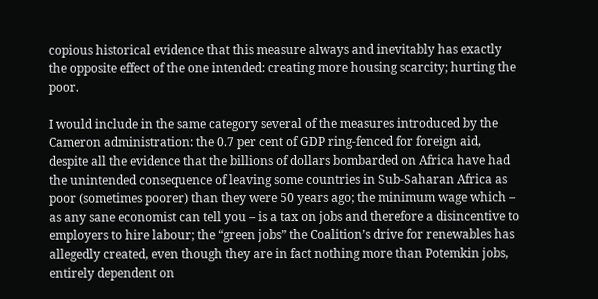copious historical evidence that this measure always and inevitably has exactly the opposite effect of the one intended: creating more housing scarcity; hurting the poor.

I would include in the same category several of the measures introduced by the Cameron administration: the 0.7 per cent of GDP ring-fenced for foreign aid, despite all the evidence that the billions of dollars bombarded on Africa have had the unintended consequence of leaving some countries in Sub-Saharan Africa as poor (sometimes poorer) than they were 50 years ago; the minimum wage which – as any sane economist can tell you – is a tax on jobs and therefore a disincentive to employers to hire labour; the “green jobs” the Coalition’s drive for renewables has allegedly created, even though they are in fact nothing more than Potemkin jobs, entirely dependent on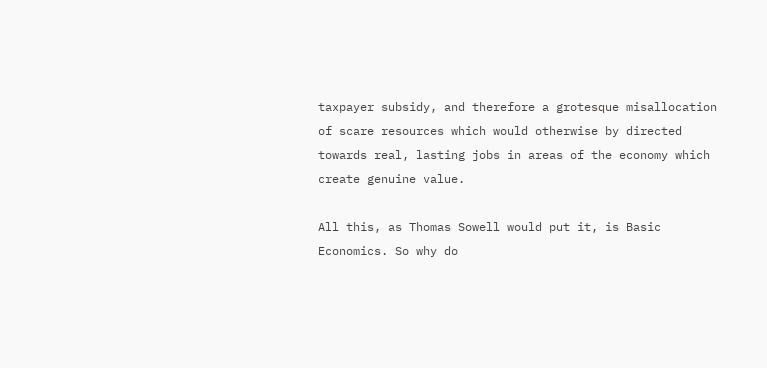taxpayer subsidy, and therefore a grotesque misallocation of scare resources which would otherwise by directed towards real, lasting jobs in areas of the economy which create genuine value.

All this, as Thomas Sowell would put it, is Basic Economics. So why do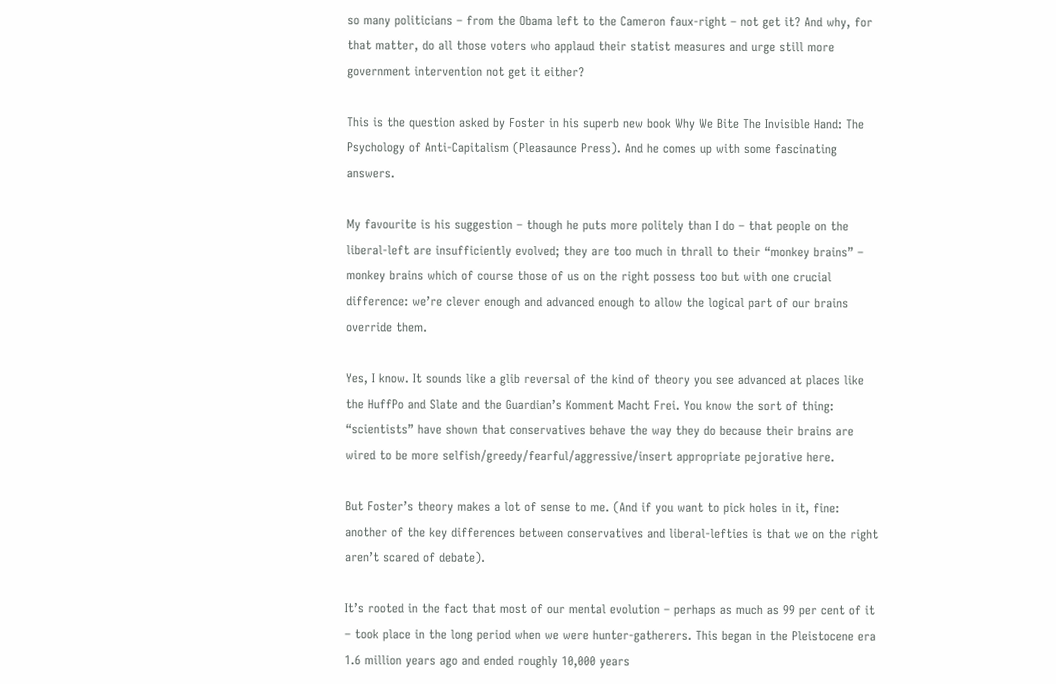so many politicians – from the Obama left to the Cameron faux-right – not get it? And why, for that matter, do all those voters who applaud their statist measures and urge still more government intervention not get it either?

This is the question asked by Foster in his superb new book Why We Bite The Invisible Hand: The Psychology of Anti-Capitalism (Pleasaunce Press). And he comes up with some fascinating answers.

My favourite is his suggestion – though he puts more politely than I do – that people on the liberal-left are insufficiently evolved; they are too much in thrall to their “monkey brains” – monkey brains which of course those of us on the right possess too but with one crucial difference: we’re clever enough and advanced enough to allow the logical part of our brains override them.

Yes, I know. It sounds like a glib reversal of the kind of theory you see advanced at places like the HuffPo and Slate and the Guardian’s Komment Macht Frei. You know the sort of thing: “scientists” have shown that conservatives behave the way they do because their brains are wired to be more selfish/greedy/fearful/aggressive/insert appropriate pejorative here.

But Foster’s theory makes a lot of sense to me. (And if you want to pick holes in it, fine: another of the key differences between conservatives and liberal-lefties is that we on the right aren’t scared of debate).

It’s rooted in the fact that most of our mental evolution – perhaps as much as 99 per cent of it – took place in the long period when we were hunter-gatherers. This began in the Pleistocene era 1.6 million years ago and ended roughly 10,000 years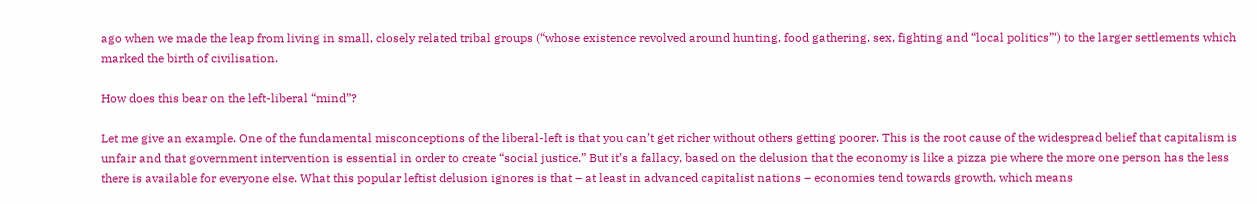ago when we made the leap from living in small, closely related tribal groups (“whose existence revolved around hunting, food gathering, sex, fighting and “local politics”‘) to the larger settlements which marked the birth of civilisation.

How does this bear on the left-liberal “mind”?

Let me give an example. One of the fundamental misconceptions of the liberal-left is that you can’t get richer without others getting poorer. This is the root cause of the widespread belief that capitalism is unfair and that government intervention is essential in order to create “social justice.” But it’s a fallacy, based on the delusion that the economy is like a pizza pie where the more one person has the less there is available for everyone else. What this popular leftist delusion ignores is that – at least in advanced capitalist nations – economies tend towards growth, which means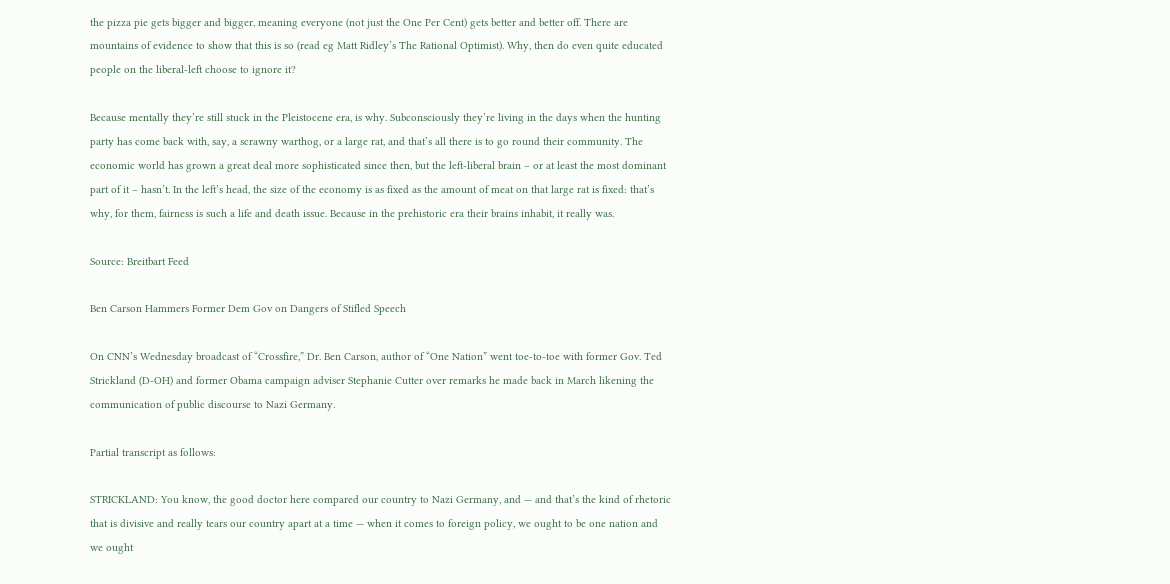the pizza pie gets bigger and bigger, meaning everyone (not just the One Per Cent) gets better and better off. There are mountains of evidence to show that this is so (read eg Matt Ridley’s The Rational Optimist). Why, then do even quite educated people on the liberal-left choose to ignore it?

Because mentally they’re still stuck in the Pleistocene era, is why. Subconsciously they’re living in the days when the hunting party has come back with, say, a scrawny warthog, or a large rat, and that’s all there is to go round their community. The economic world has grown a great deal more sophisticated since then, but the left-liberal brain – or at least the most dominant part of it – hasn’t. In the left’s head, the size of the economy is as fixed as the amount of meat on that large rat is fixed: that’s why, for them, fairness is such a life and death issue. Because in the prehistoric era their brains inhabit, it really was.

Source: Breitbart Feed

Ben Carson Hammers Former Dem Gov on Dangers of Stifled Speech

On CNN’s Wednesday broadcast of “Crossfire,” Dr. Ben Carson, author of “One Nation” went toe-to-toe with former Gov. Ted Strickland (D-OH) and former Obama campaign adviser Stephanie Cutter over remarks he made back in March likening the communication of public discourse to Nazi Germany.

Partial transcript as follows:

STRICKLAND: You know, the good doctor here compared our country to Nazi Germany, and — and that’s the kind of rhetoric that is divisive and really tears our country apart at a time — when it comes to foreign policy, we ought to be one nation and we ought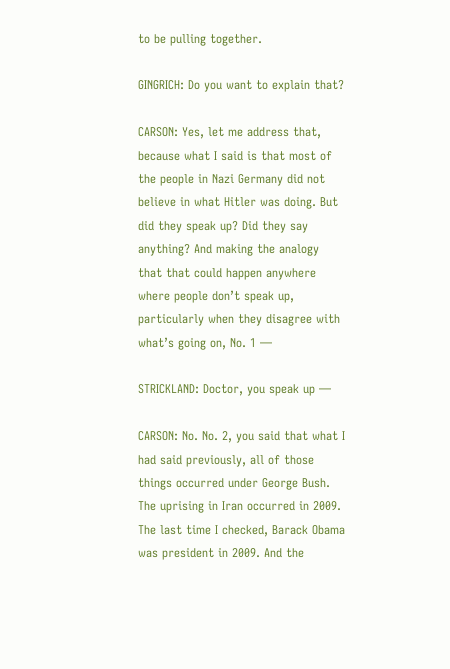to be pulling together.

GINGRICH: Do you want to explain that?

CARSON: Yes, let me address that, because what I said is that most of the people in Nazi Germany did not believe in what Hitler was doing. But did they speak up? Did they say anything? And making the analogy that that could happen anywhere where people don’t speak up, particularly when they disagree with what’s going on, No. 1 —

STRICKLAND: Doctor, you speak up —

CARSON: No. No. 2, you said that what I had said previously, all of those things occurred under George Bush. The uprising in Iran occurred in 2009. The last time I checked, Barack Obama was president in 2009. And the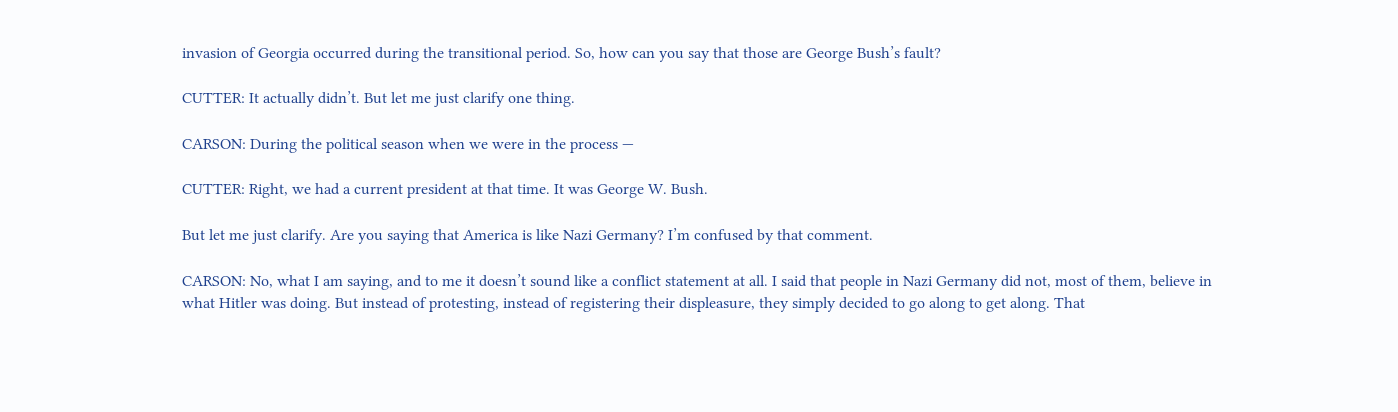invasion of Georgia occurred during the transitional period. So, how can you say that those are George Bush’s fault?

CUTTER: It actually didn’t. But let me just clarify one thing.

CARSON: During the political season when we were in the process —

CUTTER: Right, we had a current president at that time. It was George W. Bush.

But let me just clarify. Are you saying that America is like Nazi Germany? I’m confused by that comment.

CARSON: No, what I am saying, and to me it doesn’t sound like a conflict statement at all. I said that people in Nazi Germany did not, most of them, believe in what Hitler was doing. But instead of protesting, instead of registering their displeasure, they simply decided to go along to get along. That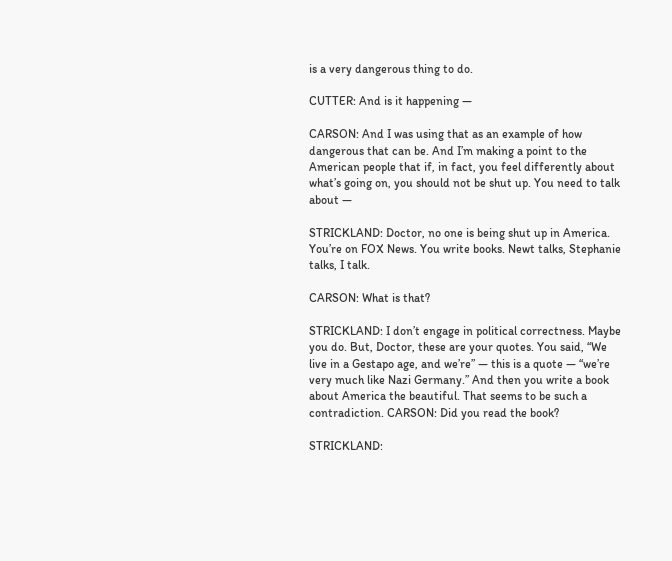is a very dangerous thing to do.

CUTTER: And is it happening —

CARSON: And I was using that as an example of how dangerous that can be. And I’m making a point to the American people that if, in fact, you feel differently about what’s going on, you should not be shut up. You need to talk about —

STRICKLAND: Doctor, no one is being shut up in America. You’re on FOX News. You write books. Newt talks, Stephanie talks, I talk.

CARSON: What is that?

STRICKLAND: I don’t engage in political correctness. Maybe you do. But, Doctor, these are your quotes. You said, “We live in a Gestapo age, and we’re” — this is a quote — “we’re very much like Nazi Germany.” And then you write a book about America the beautiful. That seems to be such a contradiction. CARSON: Did you read the book?

STRICKLAND: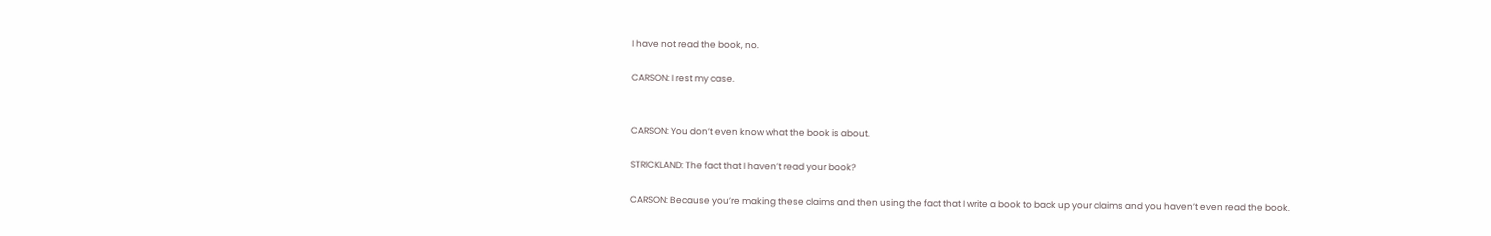I have not read the book, no.

CARSON: I rest my case.


CARSON: You don’t even know what the book is about.

STRICKLAND: The fact that I haven’t read your book?

CARSON: Because you’re making these claims and then using the fact that I write a book to back up your claims and you haven’t even read the book.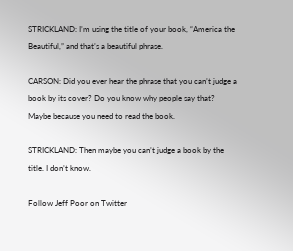STRICKLAND: I’m using the title of your book, “America the Beautiful,” and that’s a beautiful phrase.

CARSON: Did you ever hear the phrase that you can’t judge a book by its cover? Do you know why people say that? Maybe because you need to read the book.

STRICKLAND: Then maybe you can’t judge a book by the title. I don’t know.

Follow Jeff Poor on Twitter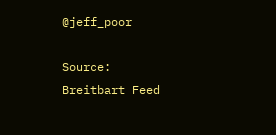@jeff_poor

Source: Breitbart Feed